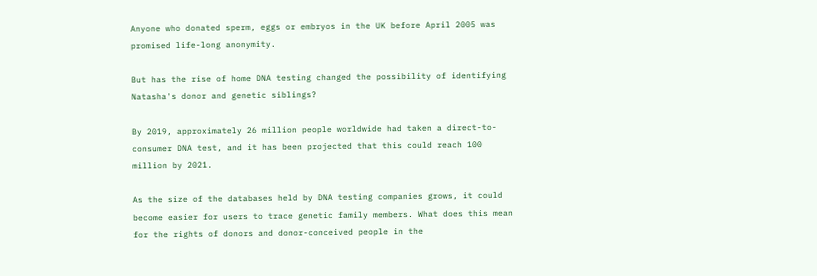Anyone who donated sperm, eggs or embryos in the UK before April 2005 was promised life-long anonymity.

But has the rise of home DNA testing changed the possibility of identifying Natasha's donor and genetic siblings?

By 2019, approximately 26 million people worldwide had taken a direct-to-consumer DNA test, and it has been projected that this could reach 100 million by 2021.

As the size of the databases held by DNA testing companies grows, it could become easier for users to trace genetic family members. What does this mean for the rights of donors and donor-conceived people in the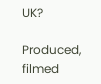UK?

Produced, filmed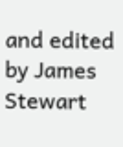and edited by James Stewart